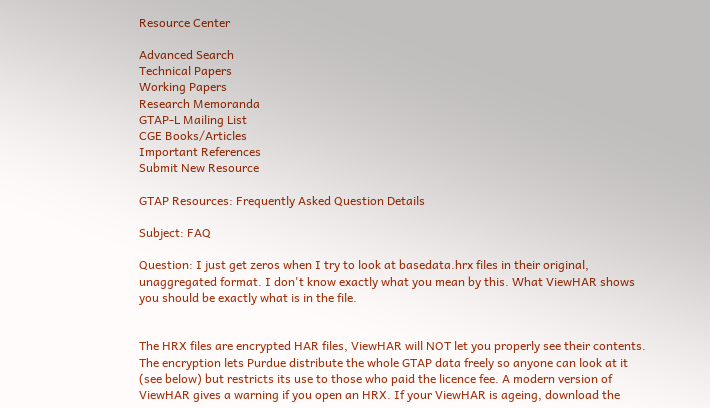Resource Center

Advanced Search
Technical Papers
Working Papers
Research Memoranda
GTAP-L Mailing List
CGE Books/Articles
Important References
Submit New Resource

GTAP Resources: Frequently Asked Question Details

Subject: FAQ

Question: I just get zeros when I try to look at basedata.hrx files in their original, unaggregated format. I don't know exactly what you mean by this. What ViewHAR shows you should be exactly what is in the file.


The HRX files are encrypted HAR files, ViewHAR will NOT let you properly see their contents. The encryption lets Purdue distribute the whole GTAP data freely so anyone can look at it (see below) but restricts its use to those who paid the licence fee. A modern version of ViewHAR gives a warning if you open an HRX. If your ViewHAR is ageing, download the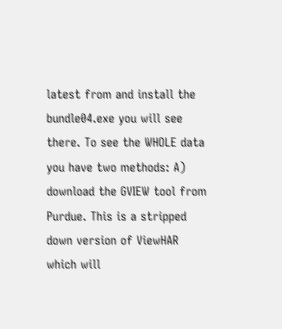latest from and install the bundle04.exe you will see there. To see the WHOLE data you have two methods: A) download the GVIEW tool from Purdue. This is a stripped down version of ViewHAR which will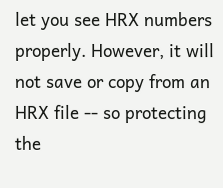let you see HRX numbers properly. However, it will not save or copy from an HRX file -- so protecting the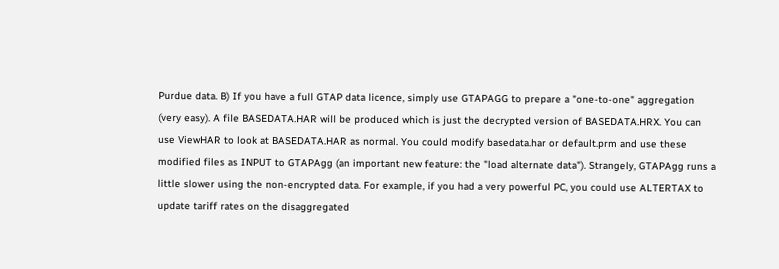Purdue data. B) If you have a full GTAP data licence, simply use GTAPAGG to prepare a "one-to-one" aggregation (very easy). A file BASEDATA.HAR will be produced which is just the decrypted version of BASEDATA.HRX. You can use ViewHAR to look at BASEDATA.HAR as normal. You could modify basedata.har or default.prm and use these modified files as INPUT to GTAPAgg (an important new feature: the "load alternate data"). Strangely, GTAPAgg runs a little slower using the non-encrypted data. For example, if you had a very powerful PC, you could use ALTERTAX to update tariff rates on the disaggregated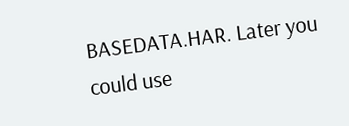BASEDATA.HAR. Later you could use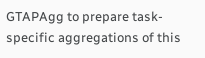GTAPAgg to prepare task-specific aggregations of this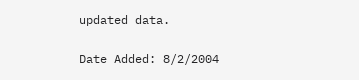updated data.


Date Added: 8/2/2004